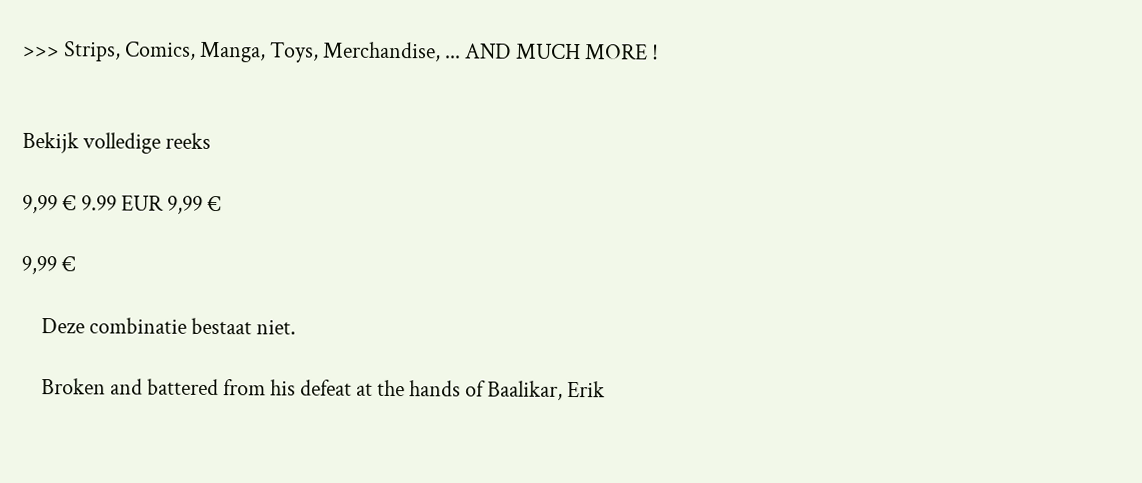>>> Strips, Comics, Manga, Toys, Merchandise, ... AND MUCH MORE !


Bekijk volledige reeks

9,99 € 9.99 EUR 9,99 €

9,99 €

    Deze combinatie bestaat niet.

    Broken and battered from his defeat at the hands of Baalikar, Erik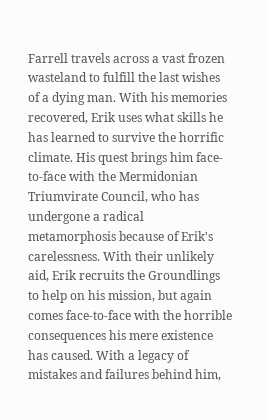Farrell travels across a vast frozen wasteland to fulfill the last wishes of a dying man. With his memories recovered, Erik uses what skills he has learned to survive the horrific climate. His quest brings him face-to-face with the Mermidonian Triumvirate Council, who has undergone a radical metamorphosis because of Erik's carelessness. With their unlikely aid, Erik recruits the Groundlings to help on his mission, but again comes face-to-face with the horrible consequences his mere existence has caused. With a legacy of mistakes and failures behind him,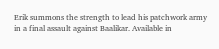Erik summons the strength to lead his patchwork army in a final assault against Baalikar. Available in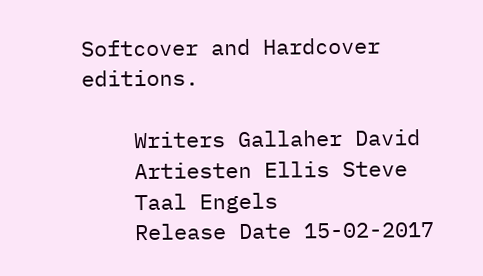Softcover and Hardcover editions.

    Writers Gallaher David
    Artiesten Ellis Steve
    Taal Engels
    Release Date 15-02-2017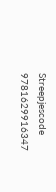Streepjescode 9781629916347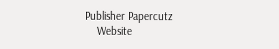Publisher Papercutz
    Website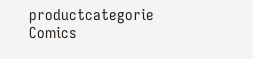productcategorie Comics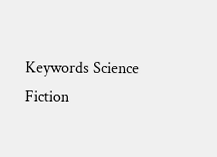Keywords Science Fiction